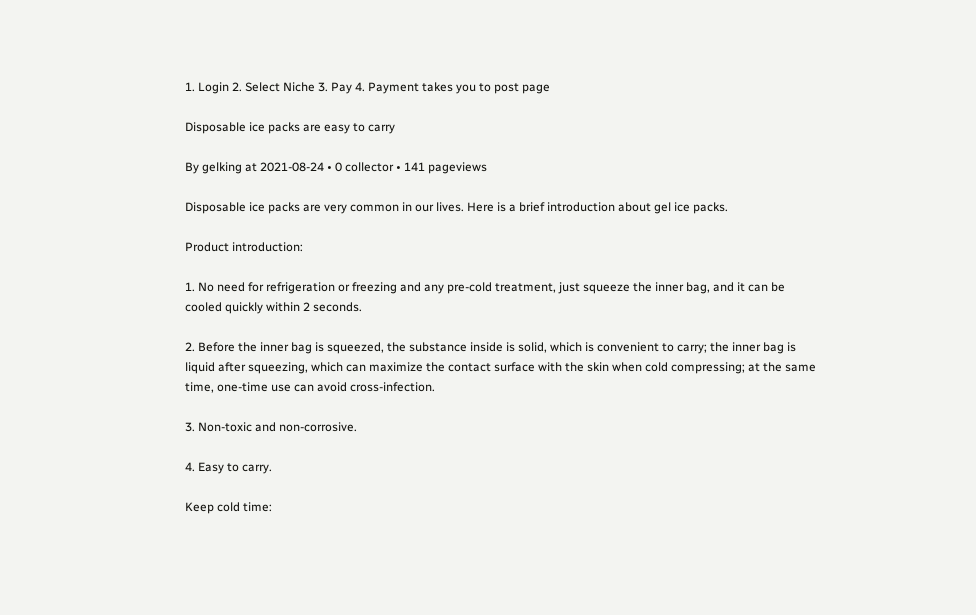1. Login 2. Select Niche 3. Pay 4. Payment takes you to post page

Disposable ice packs are easy to carry

By gelking at 2021-08-24 • 0 collector • 141 pageviews

Disposable ice packs are very common in our lives. Here is a brief introduction about gel ice packs.

Product introduction:

1. No need for refrigeration or freezing and any pre-cold treatment, just squeeze the inner bag, and it can be cooled quickly within 2 seconds.

2. Before the inner bag is squeezed, the substance inside is solid, which is convenient to carry; the inner bag is liquid after squeezing, which can maximize the contact surface with the skin when cold compressing; at the same time, one-time use can avoid cross-infection.

3. Non-toxic and non-corrosive.

4. Easy to carry.

Keep cold time: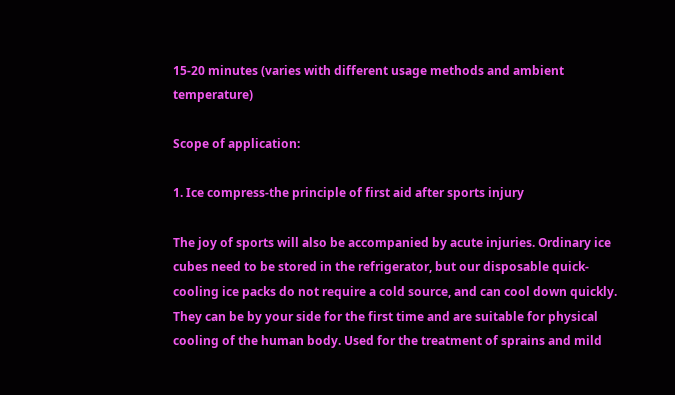15-20 minutes (varies with different usage methods and ambient temperature)

Scope of application:

1. Ice compress-the principle of first aid after sports injury

The joy of sports will also be accompanied by acute injuries. Ordinary ice cubes need to be stored in the refrigerator, but our disposable quick-cooling ice packs do not require a cold source, and can cool down quickly. They can be by your side for the first time and are suitable for physical cooling of the human body. Used for the treatment of sprains and mild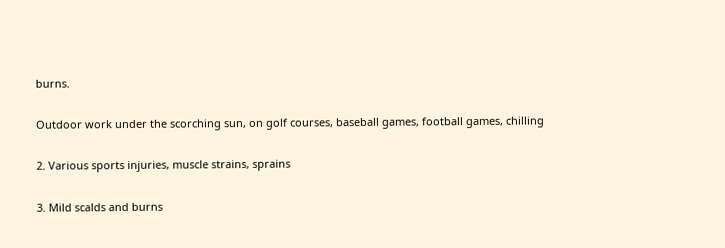burns.

Outdoor work under the scorching sun, on golf courses, baseball games, football games, chilling

2. Various sports injuries, muscle strains, sprains

3. Mild scalds and burns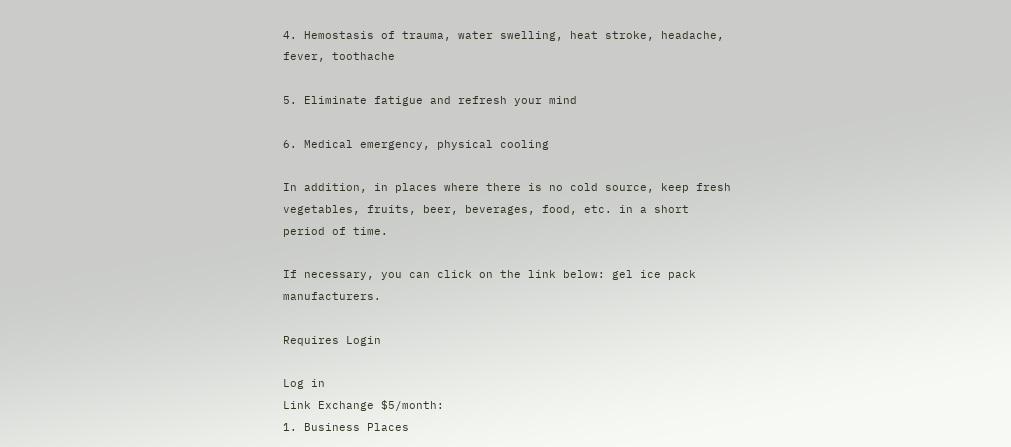4. Hemostasis of trauma, water swelling, heat stroke, headache, fever, toothache

5. Eliminate fatigue and refresh your mind

6. Medical emergency, physical cooling

In addition, in places where there is no cold source, keep fresh vegetables, fruits, beer, beverages, food, etc. in a short period of time.

If necessary, you can click on the link below: gel ice pack manufacturers.

Requires Login

Log in
Link Exchange $5/month:
1. Business Places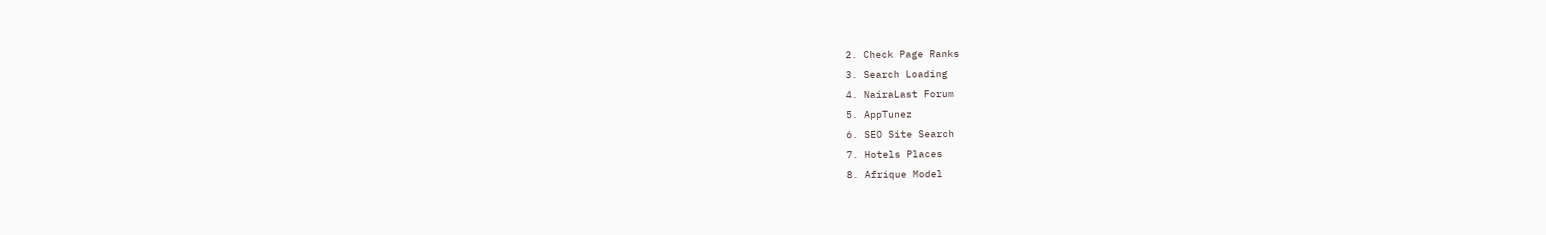2. Check Page Ranks
3. Search Loading
4. NairaLast Forum
5. AppTunez
6. SEO Site Search
7. Hotels Places
8. Afrique Model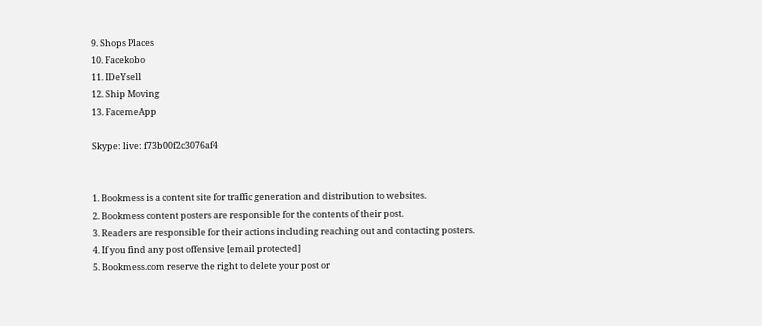9. Shops Places
10. Facekobo
11. IDeYsell
12. Ship Moving
13. FacemeApp

Skype: live: f73b00f2c3076af4


1. Bookmess is a content site for traffic generation and distribution to websites.
2. Bookmess content posters are responsible for the contents of their post.
3. Readers are responsible for their actions including reaching out and contacting posters.
4. If you find any post offensive [email protected]
5. Bookmess.com reserve the right to delete your post or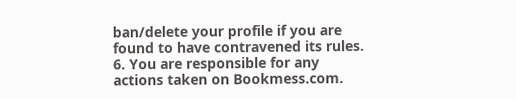ban/delete your profile if you are found to have contravened its rules.
6. You are responsible for any actions taken on Bookmess.com.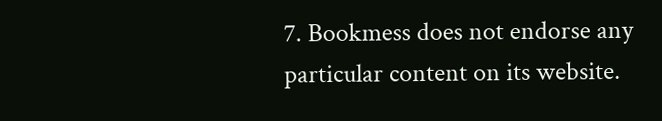7. Bookmess does not endorse any particular content on its website.